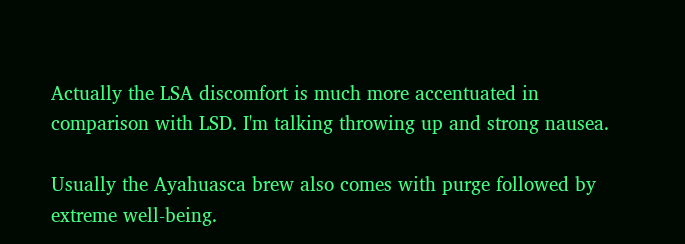Actually the LSA discomfort is much more accentuated in comparison with LSD. I'm talking throwing up and strong nausea.

Usually the Ayahuasca brew also comes with purge followed by extreme well-being.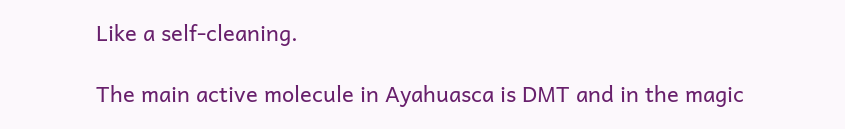Like a self-cleaning.

The main active molecule in Ayahuasca is DMT and in the magic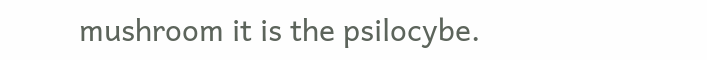mushroom it is the psilocybe.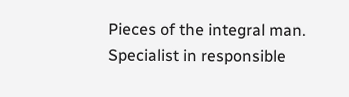Pieces of the integral man. Specialist in responsible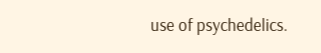use of psychedelics.